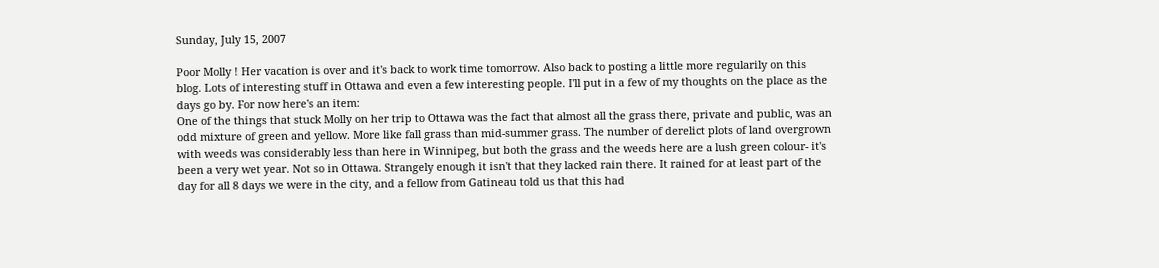Sunday, July 15, 2007

Poor Molly ! Her vacation is over and it's back to work time tomorrow. Also back to posting a little more regularily on this blog. Lots of interesting stuff in Ottawa and even a few interesting people. I'll put in a few of my thoughts on the place as the days go by. For now here's an item:
One of the things that stuck Molly on her trip to Ottawa was the fact that almost all the grass there, private and public, was an odd mixture of green and yellow. More like fall grass than mid-summer grass. The number of derelict plots of land overgrown with weeds was considerably less than here in Winnipeg, but both the grass and the weeds here are a lush green colour- it's been a very wet year. Not so in Ottawa. Strangely enough it isn't that they lacked rain there. It rained for at least part of the day for all 8 days we were in the city, and a fellow from Gatineau told us that this had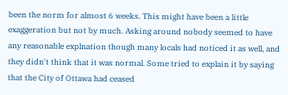been the norm for almost 6 weeks. This might have been a little exaggeration but not by much. Asking around nobody seemed to have any reasonable explnation though many locals had noticed it as well, and they didn't think that it was normal. Some tried to explain it by saying that the City of Ottawa had ceased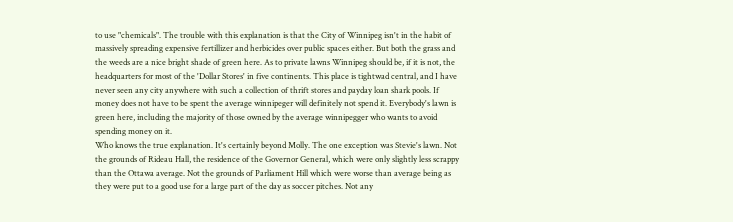to use "chemicals". The trouble with this explanation is that the City of Winnipeg isn't in the habit of massively spreading expensive fertillizer and herbicides over public spaces either. But both the grass and the weeds are a nice bright shade of green here. As to private lawns Winnipeg should be, if it is not, the headquarters for most of the 'Dollar Stores' in five continents. This place is tightwad central, and I have never seen any city anywhere with such a collection of thrift stores and payday loan shark pools. If money does not have to be spent the average winnipeger will definitely not spend it. Everybody's lawn is green here, including the majority of those owned by the average winnipegger who wants to avoid spending money on it.
Who knows the true explanation. It's certainly beyond Molly. The one exception was Stevie's lawn. Not the grounds of Rideau Hall, the residence of the Governor General, which were only slightly less scrappy than the Ottawa average. Not the grounds of Parliament Hill which were worse than average being as they were put to a good use for a large part of the day as soccer pitches. Not any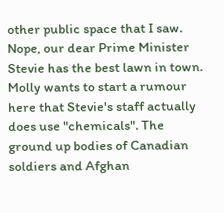other public space that I saw. Nope, our dear Prime Minister Stevie has the best lawn in town. Molly wants to start a rumour here that Stevie's staff actually does use "chemicals". The ground up bodies of Canadian soldiers and Afghan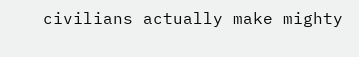civilians actually make mighty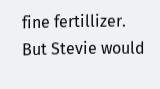fine fertillizer. But Stevie would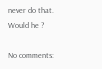never do that. Would he ?

No comments: